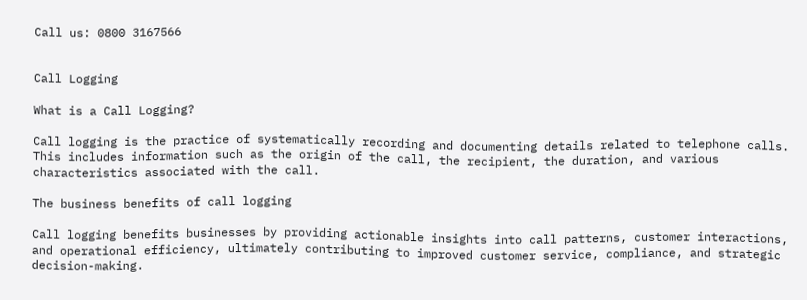Call us: 0800 3167566


Call Logging

What is a Call Logging?

Call logging is the practice of systematically recording and documenting details related to telephone calls. This includes information such as the origin of the call, the recipient, the duration, and various characteristics associated with the call.

The business benefits of call logging

Call logging benefits businesses by providing actionable insights into call patterns, customer interactions, and operational efficiency, ultimately contributing to improved customer service, compliance, and strategic decision-making.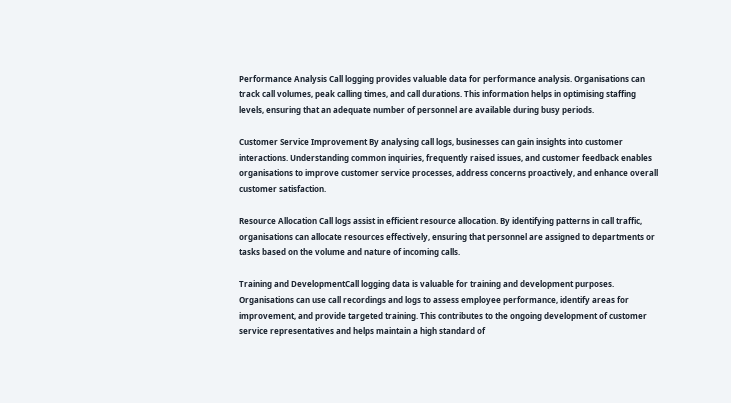Performance Analysis Call logging provides valuable data for performance analysis. Organisations can track call volumes, peak calling times, and call durations. This information helps in optimising staffing levels, ensuring that an adequate number of personnel are available during busy periods.

Customer Service Improvement By analysing call logs, businesses can gain insights into customer interactions. Understanding common inquiries, frequently raised issues, and customer feedback enables organisations to improve customer service processes, address concerns proactively, and enhance overall customer satisfaction.

Resource Allocation Call logs assist in efficient resource allocation. By identifying patterns in call traffic, organisations can allocate resources effectively, ensuring that personnel are assigned to departments or tasks based on the volume and nature of incoming calls.

Training and DevelopmentCall logging data is valuable for training and development purposes. Organisations can use call recordings and logs to assess employee performance, identify areas for improvement, and provide targeted training. This contributes to the ongoing development of customer service representatives and helps maintain a high standard of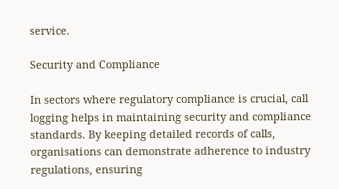service.

Security and Compliance

In sectors where regulatory compliance is crucial, call logging helps in maintaining security and compliance standards. By keeping detailed records of calls, organisations can demonstrate adherence to industry regulations, ensuring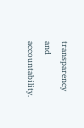transparency and accountability.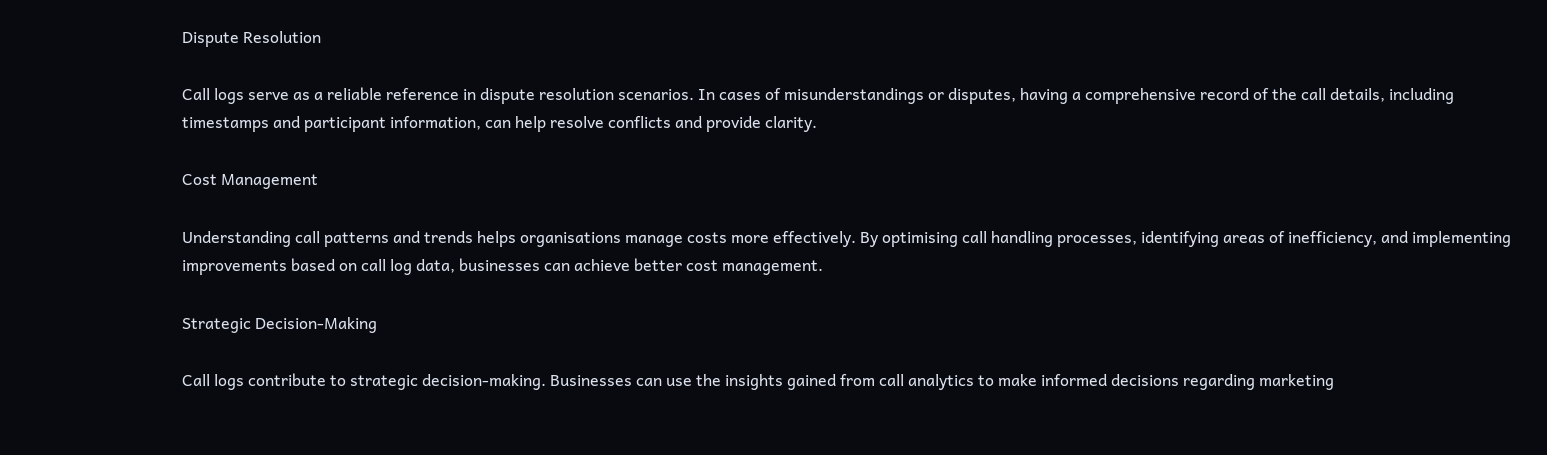Dispute Resolution

Call logs serve as a reliable reference in dispute resolution scenarios. In cases of misunderstandings or disputes, having a comprehensive record of the call details, including timestamps and participant information, can help resolve conflicts and provide clarity.

Cost Management

Understanding call patterns and trends helps organisations manage costs more effectively. By optimising call handling processes, identifying areas of inefficiency, and implementing improvements based on call log data, businesses can achieve better cost management.

Strategic Decision-Making

Call logs contribute to strategic decision-making. Businesses can use the insights gained from call analytics to make informed decisions regarding marketing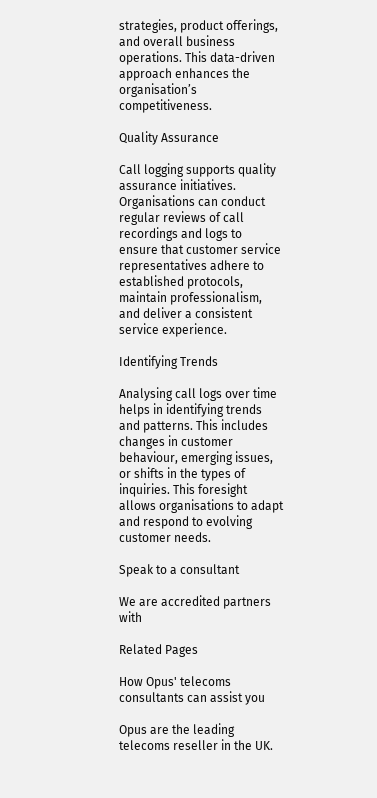strategies, product offerings, and overall business operations. This data-driven approach enhances the organisation’s competitiveness.

Quality Assurance

Call logging supports quality assurance initiatives. Organisations can conduct regular reviews of call recordings and logs to ensure that customer service representatives adhere to established protocols, maintain professionalism, and deliver a consistent service experience.

Identifying Trends

Analysing call logs over time helps in identifying trends and patterns. This includes changes in customer behaviour, emerging issues, or shifts in the types of inquiries. This foresight allows organisations to adapt and respond to evolving customer needs.

Speak to a consultant

We are accredited partners with

Related Pages

How Opus' telecoms consultants can assist you

Opus are the leading telecoms reseller in the UK.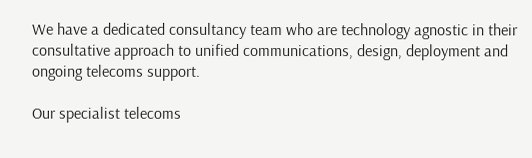We have a dedicated consultancy team who are technology agnostic in their consultative approach to unified communications, design, deployment and ongoing telecoms support.

Our specialist telecoms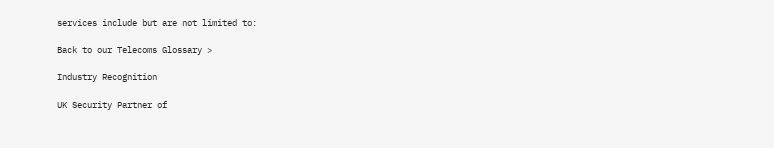services include but are not limited to:

Back to our Telecoms Glossary >

Industry Recognition

UK Security Partner of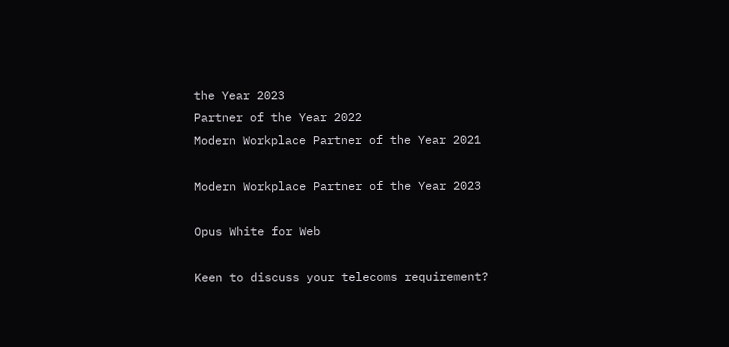the Year 2023
Partner of the Year 2022
Modern Workplace Partner of the Year 2021

Modern Workplace Partner of the Year 2023

Opus White for Web

Keen to discuss your telecoms requirement?